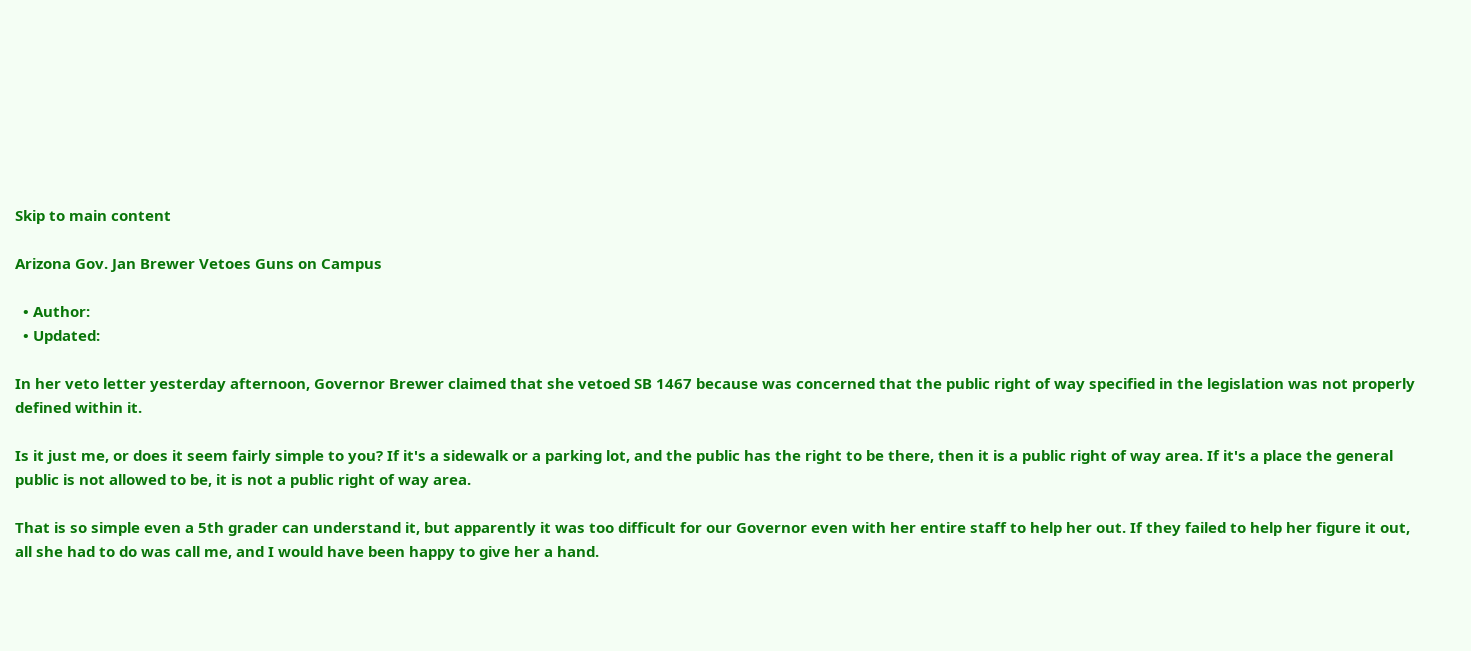Skip to main content

Arizona Gov. Jan Brewer Vetoes Guns on Campus

  • Author:
  • Updated:

In her veto letter yesterday afternoon, Governor Brewer claimed that she vetoed SB 1467 because was concerned that the public right of way specified in the legislation was not properly defined within it.

Is it just me, or does it seem fairly simple to you? If it's a sidewalk or a parking lot, and the public has the right to be there, then it is a public right of way area. If it's a place the general public is not allowed to be, it is not a public right of way area.

That is so simple even a 5th grader can understand it, but apparently it was too difficult for our Governor even with her entire staff to help her out. If they failed to help her figure it out, all she had to do was call me, and I would have been happy to give her a hand.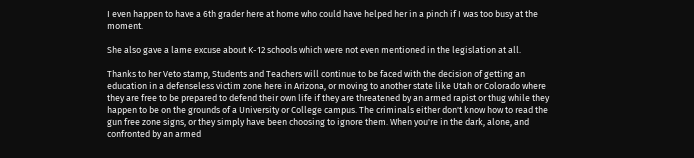I even happen to have a 6th grader here at home who could have helped her in a pinch if I was too busy at the moment.

She also gave a lame excuse about K-12 schools which were not even mentioned in the legislation at all.

Thanks to her Veto stamp, Students and Teachers will continue to be faced with the decision of getting an education in a defenseless victim zone here in Arizona, or moving to another state like Utah or Colorado where they are free to be prepared to defend their own life if they are threatened by an armed rapist or thug while they happen to be on the grounds of a University or College campus. The criminals either don't know how to read the gun free zone signs, or they simply have been choosing to ignore them. When you're in the dark, alone, and confronted by an armed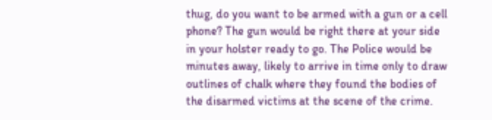thug, do you want to be armed with a gun or a cell phone? The gun would be right there at your side in your holster ready to go. The Police would be minutes away, likely to arrive in time only to draw outlines of chalk where they found the bodies of the disarmed victims at the scene of the crime.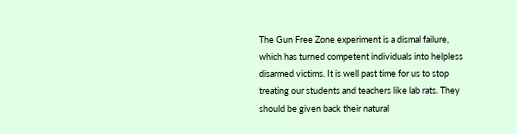The Gun Free Zone experiment is a dismal failure, which has turned competent individuals into helpless disarmed victims. It is well past time for us to stop treating our students and teachers like lab rats. They should be given back their natural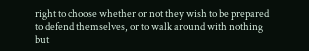right to choose whether or not they wish to be prepared to defend themselves, or to walk around with nothing but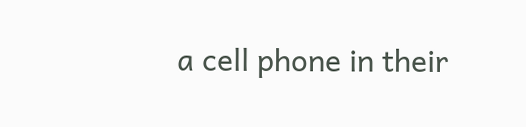a cell phone in their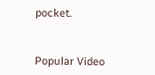pocket.


Popular Video